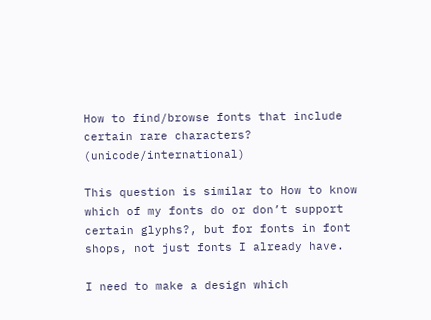How to find/browse fonts that include certain rare characters? (unicode/international)

This question is similar to How to know which of my fonts do or don’t support certain glyphs?, but for fonts in font shops, not just fonts I already have.

I need to make a design which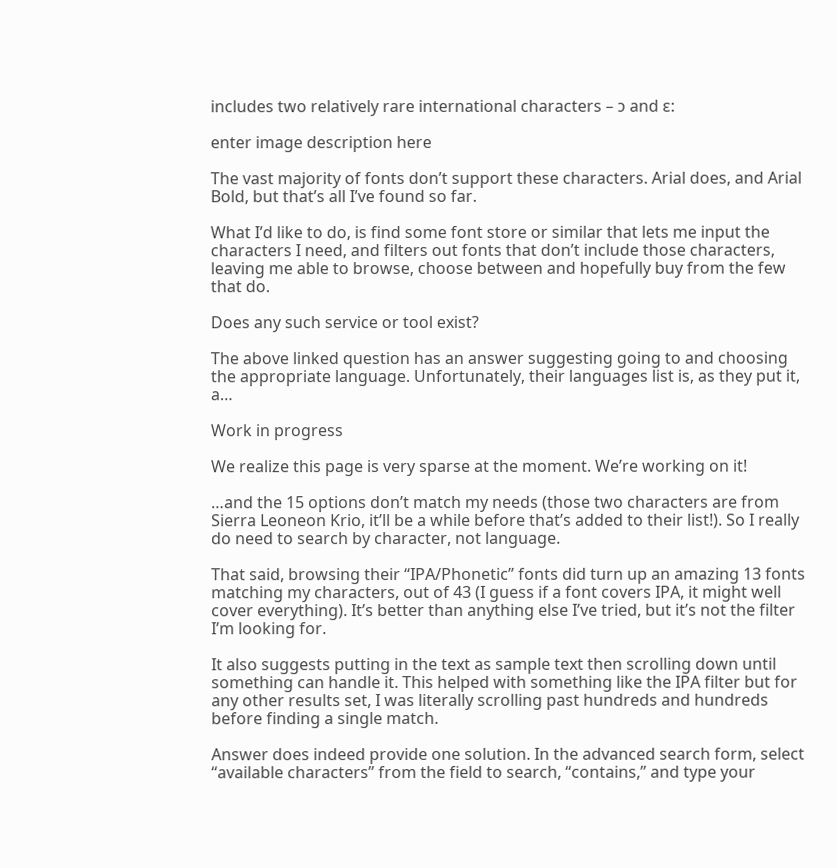includes two relatively rare international characters – ɔ and ɛ:

enter image description here

The vast majority of fonts don’t support these characters. Arial does, and Arial Bold, but that’s all I’ve found so far.

What I’d like to do, is find some font store or similar that lets me input the characters I need, and filters out fonts that don’t include those characters, leaving me able to browse, choose between and hopefully buy from the few that do.

Does any such service or tool exist?

The above linked question has an answer suggesting going to and choosing the appropriate language. Unfortunately, their languages list is, as they put it, a…

Work in progress

We realize this page is very sparse at the moment. We’re working on it!

…and the 15 options don’t match my needs (those two characters are from Sierra Leoneon Krio, it’ll be a while before that’s added to their list!). So I really do need to search by character, not language.

That said, browsing their “IPA/Phonetic” fonts did turn up an amazing 13 fonts matching my characters, out of 43 (I guess if a font covers IPA, it might well cover everything). It’s better than anything else I’ve tried, but it’s not the filter I’m looking for.

It also suggests putting in the text as sample text then scrolling down until something can handle it. This helped with something like the IPA filter but for any other results set, I was literally scrolling past hundreds and hundreds before finding a single match.

Answer does indeed provide one solution. In the advanced search form, select “available characters” from the field to search, “contains,” and type your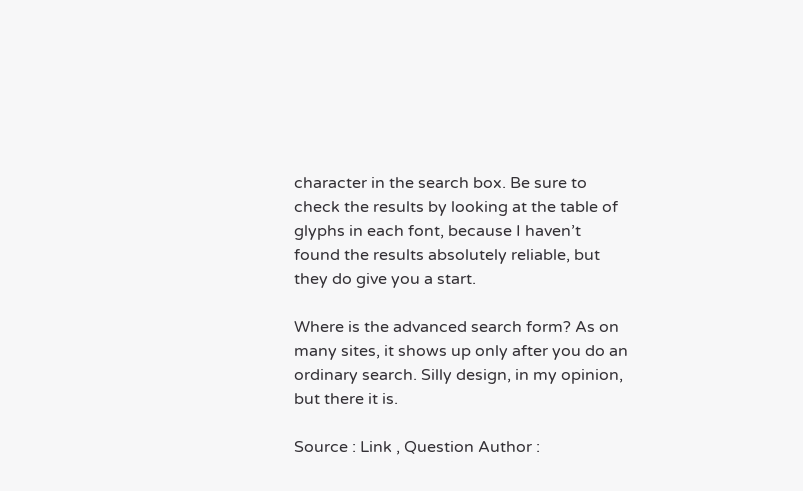character in the search box. Be sure to check the results by looking at the table of glyphs in each font, because I haven’t found the results absolutely reliable, but they do give you a start.

Where is the advanced search form? As on many sites, it shows up only after you do an ordinary search. Silly design, in my opinion, but there it is.

Source : Link , Question Author :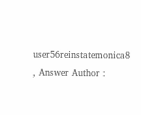user56reinstatemonica8 , Answer Author :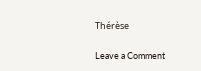Thérèse

Leave a Comment